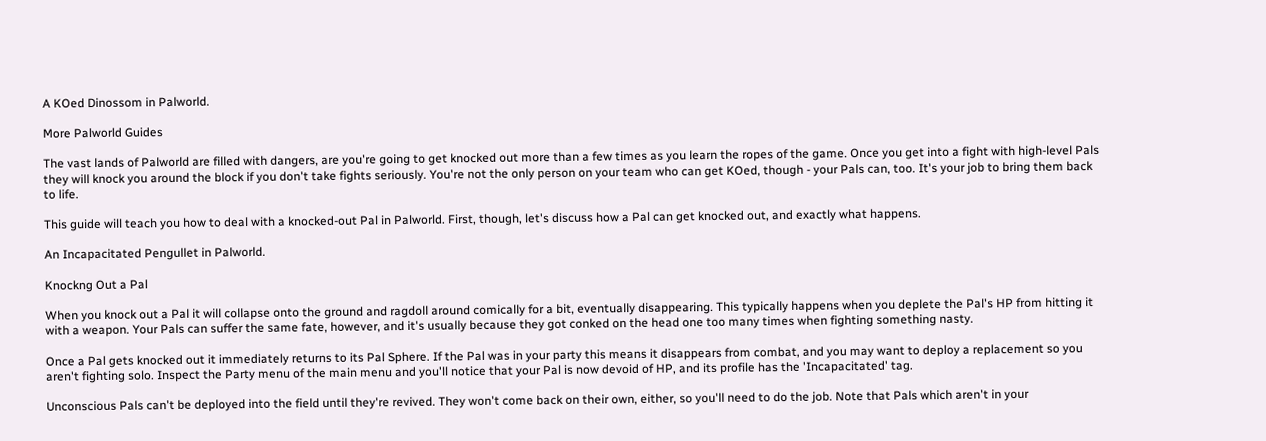A KOed Dinossom in Palworld.

More Palworld Guides

The vast lands of Palworld are filled with dangers, are you're going to get knocked out more than a few times as you learn the ropes of the game. Once you get into a fight with high-level Pals they will knock you around the block if you don't take fights seriously. You're not the only person on your team who can get KOed, though - your Pals can, too. It's your job to bring them back to life.

This guide will teach you how to deal with a knocked-out Pal in Palworld. First, though, let's discuss how a Pal can get knocked out, and exactly what happens.

An Incapacitated Pengullet in Palworld.

Knockng Out a Pal

When you knock out a Pal it will collapse onto the ground and ragdoll around comically for a bit, eventually disappearing. This typically happens when you deplete the Pal's HP from hitting it with a weapon. Your Pals can suffer the same fate, however, and it's usually because they got conked on the head one too many times when fighting something nasty.

Once a Pal gets knocked out it immediately returns to its Pal Sphere. If the Pal was in your party this means it disappears from combat, and you may want to deploy a replacement so you aren't fighting solo. Inspect the Party menu of the main menu and you'll notice that your Pal is now devoid of HP, and its profile has the 'Incapacitated' tag.

Unconscious Pals can't be deployed into the field until they're revived. They won't come back on their own, either, so you'll need to do the job. Note that Pals which aren't in your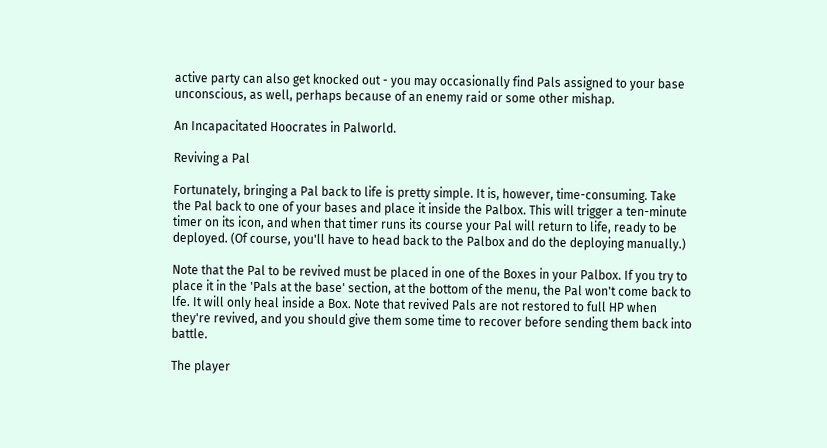active party can also get knocked out - you may occasionally find Pals assigned to your base unconscious, as well, perhaps because of an enemy raid or some other mishap.

An Incapacitated Hoocrates in Palworld.

Reviving a Pal

Fortunately, bringing a Pal back to life is pretty simple. It is, however, time-consuming. Take the Pal back to one of your bases and place it inside the Palbox. This will trigger a ten-minute timer on its icon, and when that timer runs its course your Pal will return to life, ready to be deployed. (Of course, you'll have to head back to the Palbox and do the deploying manually.)

Note that the Pal to be revived must be placed in one of the Boxes in your Palbox. If you try to place it in the 'Pals at the base' section, at the bottom of the menu, the Pal won't come back to lfe. It will only heal inside a Box. Note that revived Pals are not restored to full HP when they're revived, and you should give them some time to recover before sending them back into battle.

The player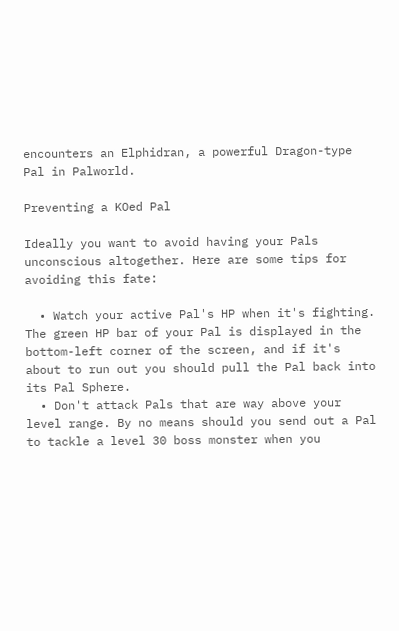encounters an Elphidran, a powerful Dragon-type Pal in Palworld.

Preventing a KOed Pal

Ideally you want to avoid having your Pals unconscious altogether. Here are some tips for avoiding this fate:

  • Watch your active Pal's HP when it's fighting. The green HP bar of your Pal is displayed in the bottom-left corner of the screen, and if it's about to run out you should pull the Pal back into its Pal Sphere.
  • Don't attack Pals that are way above your level range. By no means should you send out a Pal to tackle a level 30 boss monster when you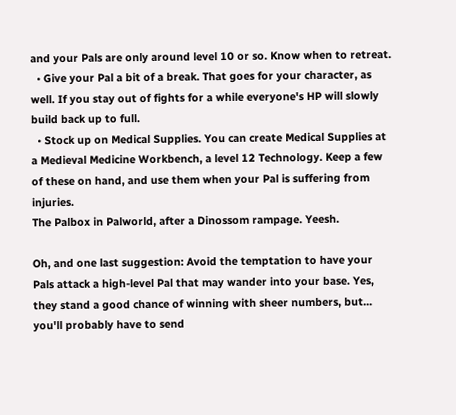and your Pals are only around level 10 or so. Know when to retreat.
  • Give your Pal a bit of a break. That goes for your character, as well. If you stay out of fights for a while everyone's HP will slowly build back up to full.
  • Stock up on Medical Supplies. You can create Medical Supplies at a Medieval Medicine Workbench, a level 12 Technology. Keep a few of these on hand, and use them when your Pal is suffering from injuries.
The Palbox in Palworld, after a Dinossom rampage. Yeesh.

Oh, and one last suggestion: Avoid the temptation to have your Pals attack a high-level Pal that may wander into your base. Yes, they stand a good chance of winning with sheer numbers, but... you'll probably have to send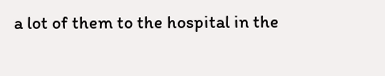a lot of them to the hospital in the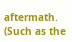aftermath. (Such as the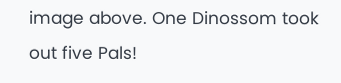image above. One Dinossom took out five Pals!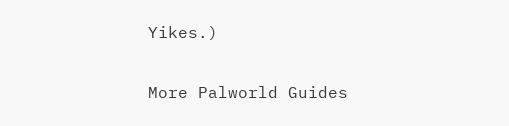Yikes.)

More Palworld Guides